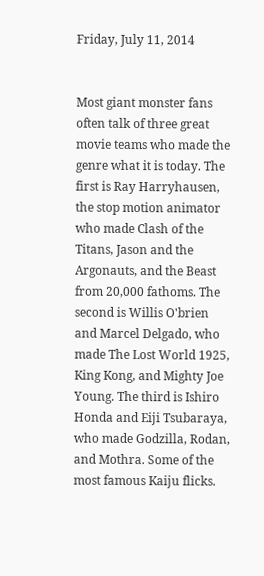Friday, July 11, 2014


Most giant monster fans often talk of three great movie teams who made the genre what it is today. The first is Ray Harryhausen, the stop motion animator who made Clash of the Titans, Jason and the Argonauts, and the Beast from 20,000 fathoms. The second is Willis O'brien and Marcel Delgado, who made The Lost World 1925, King Kong, and Mighty Joe Young. The third is Ishiro Honda and Eiji Tsubaraya, who made Godzilla, Rodan, and Mothra. Some of the most famous Kaiju flicks.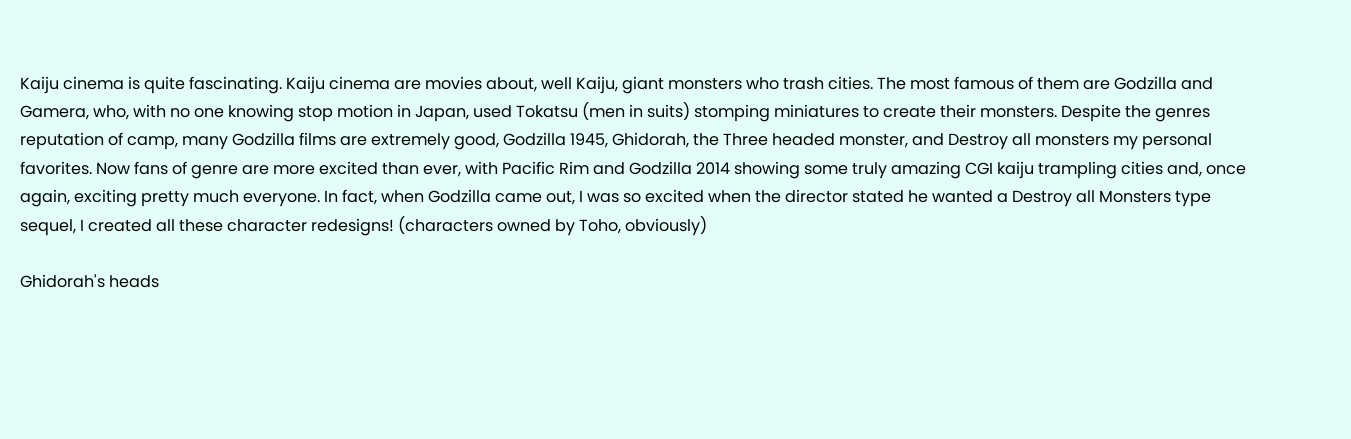Kaiju cinema is quite fascinating. Kaiju cinema are movies about, well Kaiju, giant monsters who trash cities. The most famous of them are Godzilla and Gamera, who, with no one knowing stop motion in Japan, used Tokatsu (men in suits) stomping miniatures to create their monsters. Despite the genres reputation of camp, many Godzilla films are extremely good, Godzilla 1945, Ghidorah, the Three headed monster, and Destroy all monsters my personal favorites. Now fans of genre are more excited than ever, with Pacific Rim and Godzilla 2014 showing some truly amazing CGI kaiju trampling cities and, once again, exciting pretty much everyone. In fact, when Godzilla came out, I was so excited when the director stated he wanted a Destroy all Monsters type sequel, I created all these character redesigns! (characters owned by Toho, obviously)

Ghidorah's heads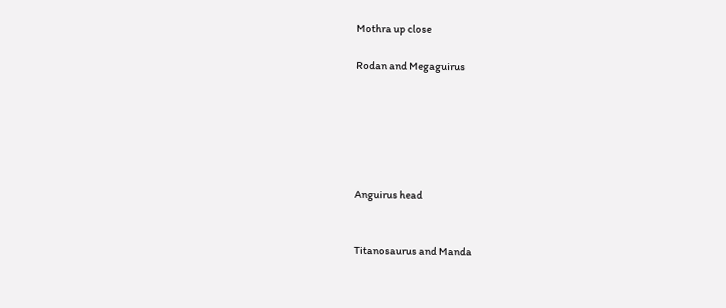Mothra up close

Rodan and Megaguirus






Anguirus head


Titanosaurus and Manda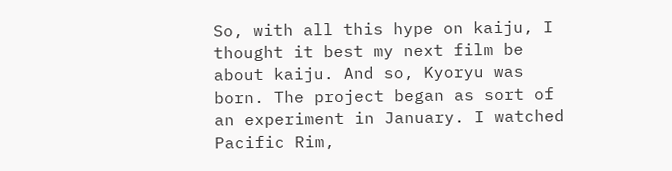So, with all this hype on kaiju, I thought it best my next film be about kaiju. And so, Kyoryu was born. The project began as sort of an experiment in January. I watched Pacific Rim,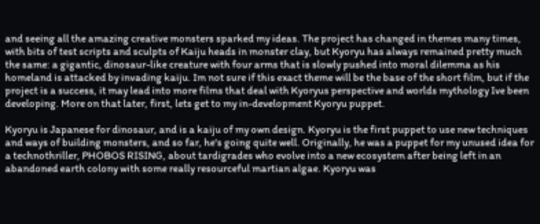and seeing all the amazing creative monsters sparked my ideas. The project has changed in themes many times, with bits of test scripts and sculpts of Kaiju heads in monster clay, but Kyoryu has always remained pretty much the same: a gigantic, dinosaur-like creature with four arms that is slowly pushed into moral dilemma as his homeland is attacked by invading kaiju. Im not sure if this exact theme will be the base of the short film, but if the project is a success, it may lead into more films that deal with Kyoryus perspective and worlds mythology Ive been developing. More on that later, first, lets get to my in-development Kyoryu puppet.

Kyoryu is Japanese for dinosaur, and is a kaiju of my own design. Kyoryu is the first puppet to use new techniques and ways of building monsters, and so far, he's going quite well. Originally, he was a puppet for my unused idea for a technothriller, PHOBOS RISING, about tardigrades who evolve into a new ecosystem after being left in an abandoned earth colony with some really resourceful martian algae. Kyoryu was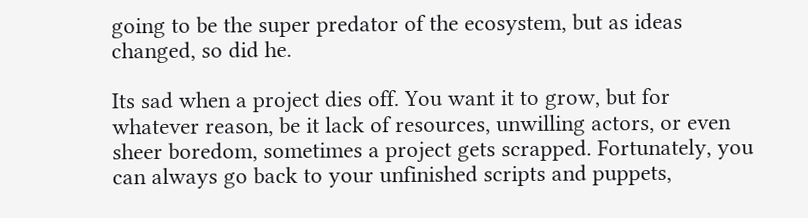going to be the super predator of the ecosystem, but as ideas changed, so did he.

Its sad when a project dies off. You want it to grow, but for whatever reason, be it lack of resources, unwilling actors, or even sheer boredom, sometimes a project gets scrapped. Fortunately, you can always go back to your unfinished scripts and puppets,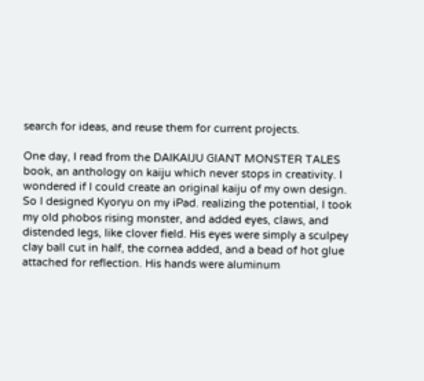search for ideas, and reuse them for current projects.

One day, I read from the DAIKAIJU GIANT MONSTER TALES book, an anthology on kaiju which never stops in creativity. I wondered if I could create an original kaiju of my own design. So I designed Kyoryu on my iPad. realizing the potential, I took my old phobos rising monster, and added eyes, claws, and distended legs, like clover field. His eyes were simply a sculpey clay ball cut in half, the cornea added, and a bead of hot glue attached for reflection. His hands were aluminum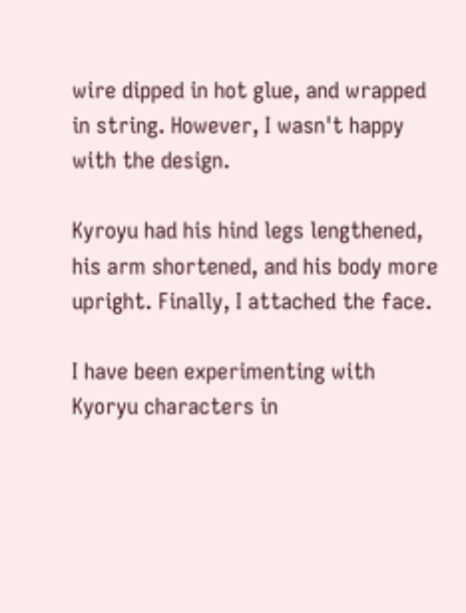wire dipped in hot glue, and wrapped in string. However, I wasn't happy with the design.

Kyroyu had his hind legs lengthened, his arm shortened, and his body more upright. Finally, I attached the face.

I have been experimenting with Kyoryu characters in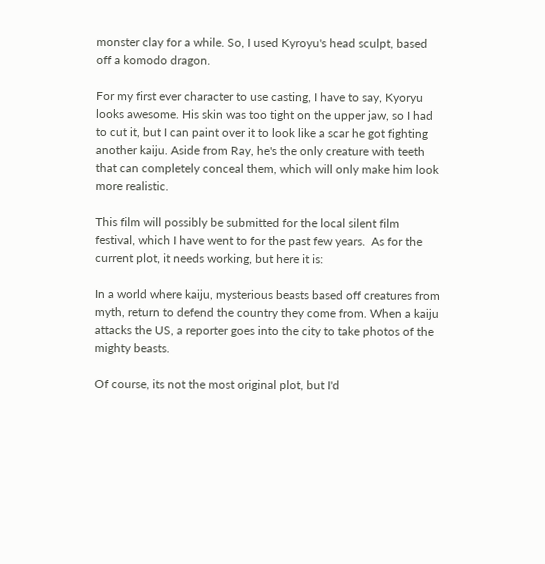monster clay for a while. So, I used Kyroyu's head sculpt, based off a komodo dragon.

For my first ever character to use casting, I have to say, Kyoryu looks awesome. His skin was too tight on the upper jaw, so I had to cut it, but I can paint over it to look like a scar he got fighting another kaiju. Aside from Ray, he's the only creature with teeth that can completely conceal them, which will only make him look more realistic.

This film will possibly be submitted for the local silent film festival, which I have went to for the past few years.  As for the current plot, it needs working, but here it is:

In a world where kaiju, mysterious beasts based off creatures from myth, return to defend the country they come from. When a kaiju attacks the US, a reporter goes into the city to take photos of the mighty beasts.

Of course, its not the most original plot, but I'd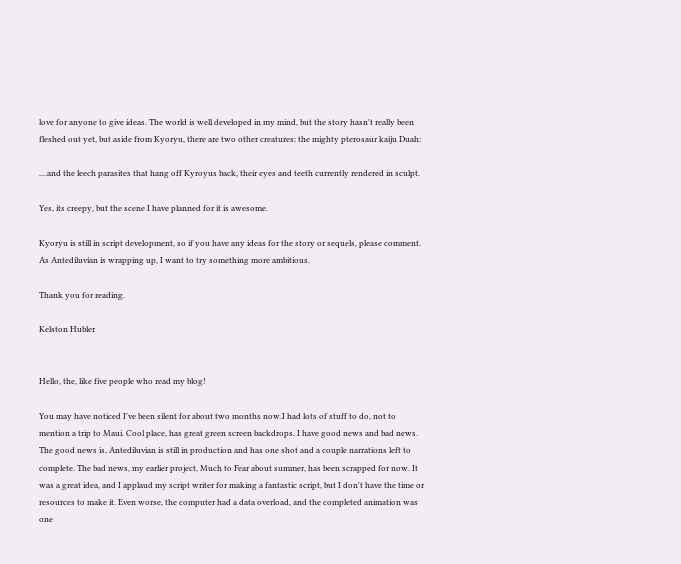love for anyone to give ideas. The world is well developed in my mind, but the story hasn't really been fleshed out yet, but aside from Kyoryu, there are two other creatures: the mighty pterosaur kaiju Duah:

....and the leech parasites that hang off Kyroyus back, their eyes and teeth currently rendered in sculpt.

Yes, its creepy, but the scene I have planned for it is awesome.

Kyoryu is still in script development, so if you have any ideas for the story or sequels, please comment. As Antediluvian is wrapping up, I want to try something more ambitious.

Thank you for reading.

Kelston Hubler


Hello, the, like five people who read my blog!

You may have noticed I've been silent for about two months now.I had lots of stuff to do, not to mention a trip to Maui. Cool place, has great green screen backdrops. I have good news and bad news. The good news is, Antediluvian is still in production and has one shot and a couple narrations left to complete. The bad news, my earlier project, Much to Fear about summer, has been scrapped for now. It was a great idea, and I applaud my script writer for making a fantastic script, but I don't have the time or resources to make it. Even worse, the computer had a data overload, and the completed animation was one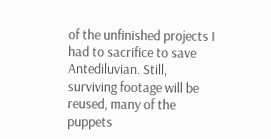of the unfinished projects I had to sacrifice to save Antediluvian. Still, surviving footage will be reused, many of the puppets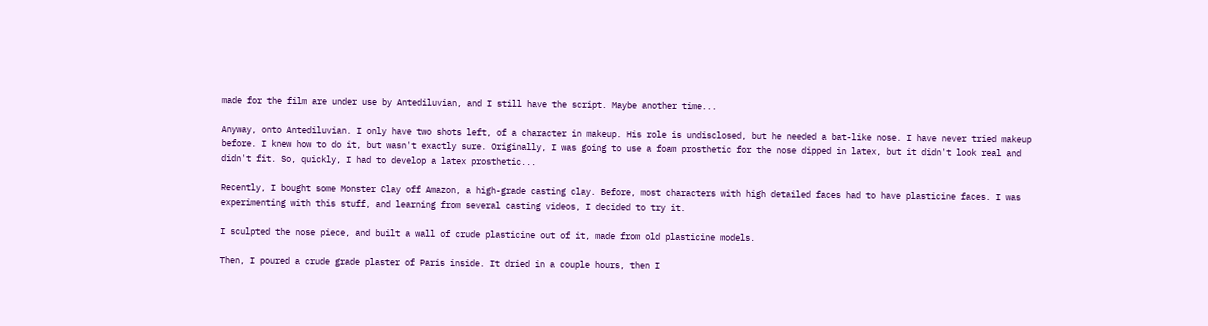made for the film are under use by Antediluvian, and I still have the script. Maybe another time...

Anyway, onto Antediluvian. I only have two shots left, of a character in makeup. His role is undisclosed, but he needed a bat-like nose. I have never tried makeup before. I knew how to do it, but wasn't exactly sure. Originally, I was going to use a foam prosthetic for the nose dipped in latex, but it didn't look real and didn't fit. So, quickly, I had to develop a latex prosthetic...

Recently, I bought some Monster Clay off Amazon, a high-grade casting clay. Before, most characters with high detailed faces had to have plasticine faces. I was experimenting with this stuff, and learning from several casting videos, I decided to try it.

I sculpted the nose piece, and built a wall of crude plasticine out of it, made from old plasticine models.

Then, I poured a crude grade plaster of Paris inside. It dried in a couple hours, then I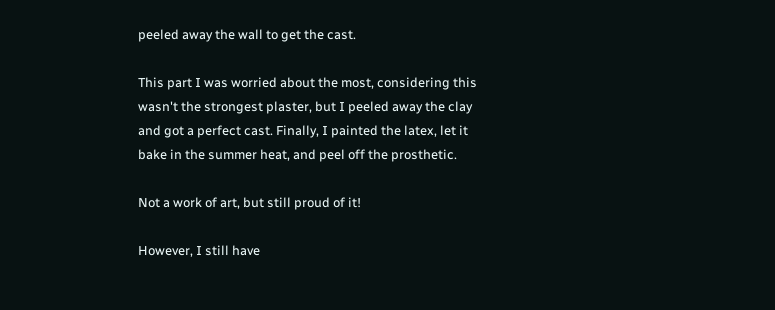peeled away the wall to get the cast.

This part I was worried about the most, considering this wasn't the strongest plaster, but I peeled away the clay and got a perfect cast. Finally, I painted the latex, let it bake in the summer heat, and peel off the prosthetic.

Not a work of art, but still proud of it!

However, I still have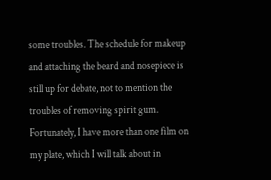some troubles. The schedule for makeup and attaching the beard and nosepiece is still up for debate, not to mention the troubles of removing spirit gum. Fortunately, I have more than one film on my plate, which I will talk about in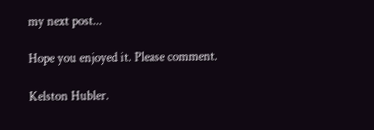my next post...

Hope you enjoyed it. Please comment.

Kelston Hubler.